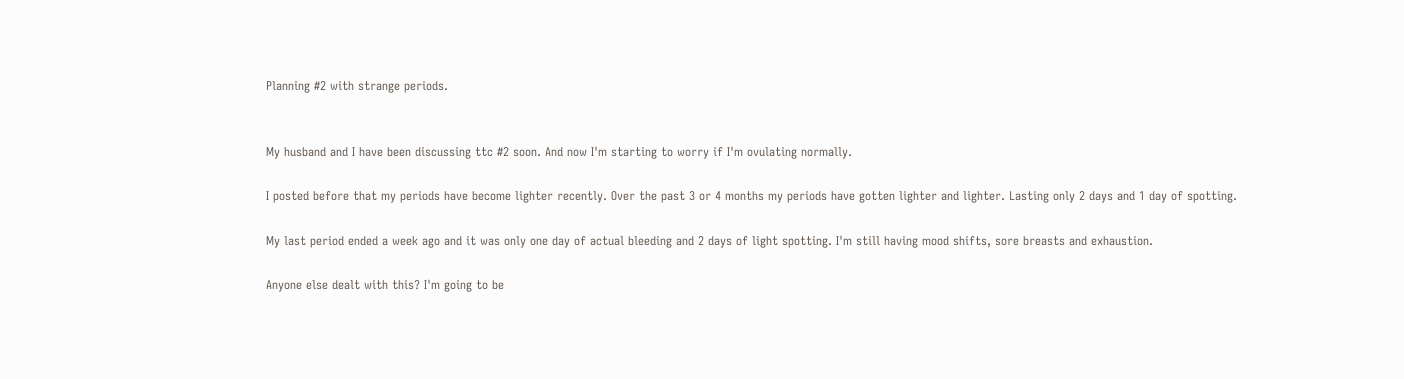Planning #2 with strange periods.


My husband and I have been discussing ttc #2 soon. And now I'm starting to worry if I'm ovulating normally.

I posted before that my periods have become lighter recently. Over the past 3 or 4 months my periods have gotten lighter and lighter. Lasting only 2 days and 1 day of spotting.

My last period ended a week ago and it was only one day of actual bleeding and 2 days of light spotting. I'm still having mood shifts, sore breasts and exhaustion.

Anyone else dealt with this? I'm going to be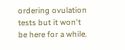ordering ovulation tests but it won't be here for a while.